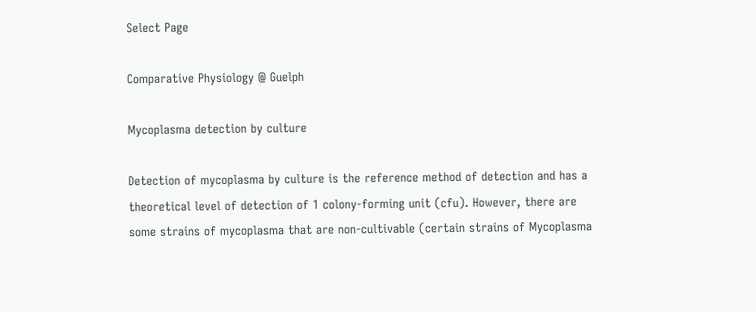Select Page

Comparative Physiology @ Guelph

Mycoplasma detection by culture

Detection of mycoplasma by culture is the reference method of detection and has a theoretical level of detection of 1 colony-forming unit (cfu). However, there are some strains of mycoplasma that are non-cultivable (certain strains of Mycoplasma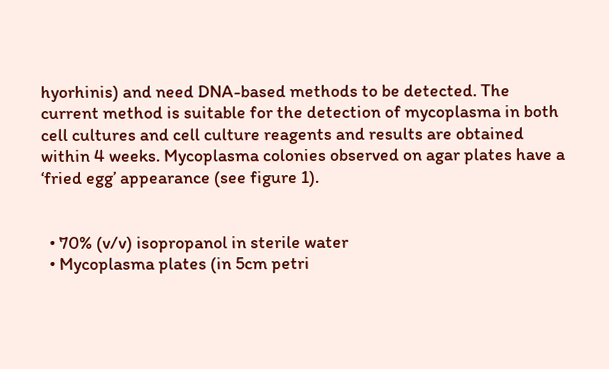hyorhinis) and need DNA-based methods to be detected. The current method is suitable for the detection of mycoplasma in both cell cultures and cell culture reagents and results are obtained within 4 weeks. Mycoplasma colonies observed on agar plates have a ‘fried egg’ appearance (see figure 1).


  • 70% (v/v) isopropanol in sterile water
  • Mycoplasma plates (in 5cm petri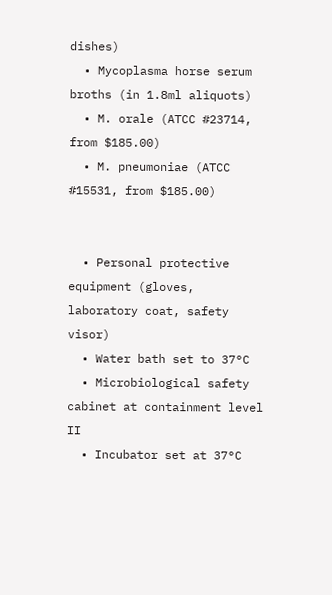dishes)
  • Mycoplasma horse serum broths (in 1.8ml aliquots)
  • M. orale (ATCC #23714, from $185.00)
  • M. pneumoniae (ATCC #15531, from $185.00)


  • Personal protective equipment (gloves, laboratory coat, safety visor)
  • Water bath set to 37°C
  • Microbiological safety cabinet at containment level II
  • Incubator set at 37°C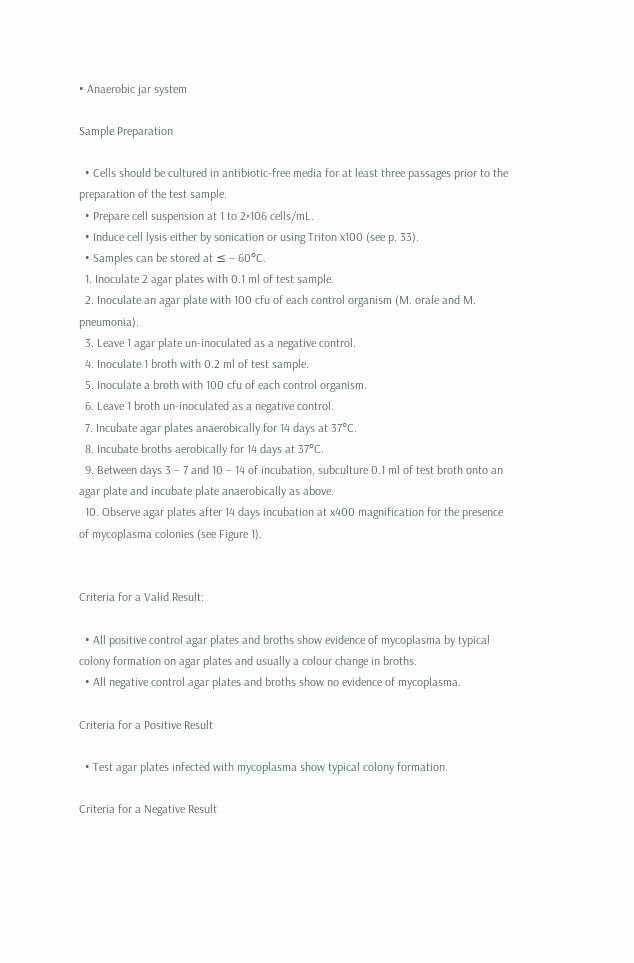• Anaerobic jar system

Sample Preparation

  • Cells should be cultured in antibiotic-free media for at least three passages prior to the preparation of the test sample.
  • Prepare cell suspension at 1 to 2×106 cells/mL.
  • Induce cell lysis either by sonication or using Triton x100 (see p. 33).
  • Samples can be stored at ≤ – 60°C.
  1. Inoculate 2 agar plates with 0.1 ml of test sample.
  2. Inoculate an agar plate with 100 cfu of each control organism (M. orale and M. pneumonia).
  3. Leave 1 agar plate un-inoculated as a negative control.
  4. Inoculate 1 broth with 0.2 ml of test sample.
  5. Inoculate a broth with 100 cfu of each control organism.
  6. Leave 1 broth un-inoculated as a negative control.
  7. Incubate agar plates anaerobically for 14 days at 37°C.
  8. Incubate broths aerobically for 14 days at 37°C.
  9. Between days 3 – 7 and 10 – 14 of incubation, subculture 0.1 ml of test broth onto an agar plate and incubate plate anaerobically as above.
  10. Observe agar plates after 14 days incubation at x400 magnification for the presence of mycoplasma colonies (see Figure 1).


Criteria for a Valid Result:

  • All positive control agar plates and broths show evidence of mycoplasma by typical colony formation on agar plates and usually a colour change in broths.
  • All negative control agar plates and broths show no evidence of mycoplasma.

Criteria for a Positive Result

  • Test agar plates infected with mycoplasma show typical colony formation.

Criteria for a Negative Result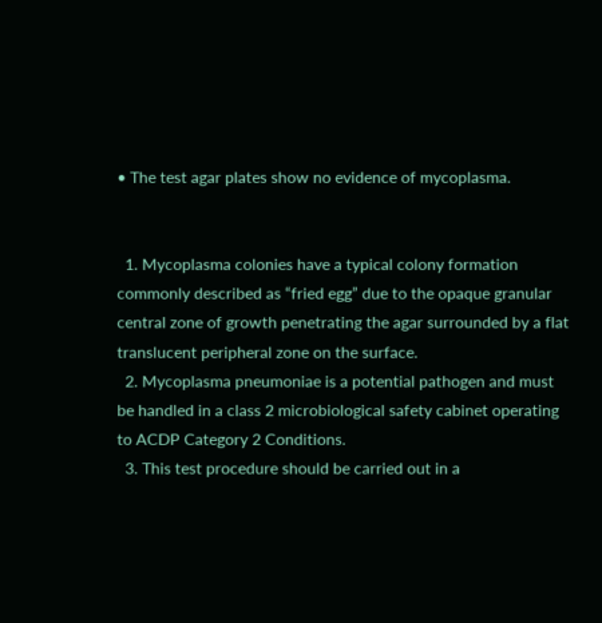• The test agar plates show no evidence of mycoplasma.


  1. Mycoplasma colonies have a typical colony formation commonly described as “fried egg” due to the opaque granular central zone of growth penetrating the agar surrounded by a flat translucent peripheral zone on the surface.
  2. Mycoplasma pneumoniae is a potential pathogen and must be handled in a class 2 microbiological safety cabinet operating to ACDP Category 2 Conditions.
  3. This test procedure should be carried out in a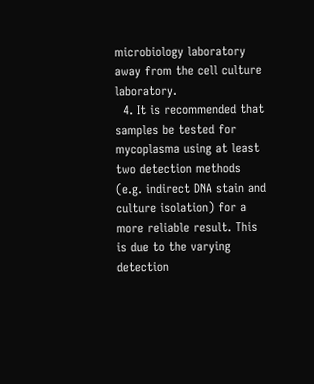microbiology laboratory away from the cell culture laboratory.
  4. It is recommended that samples be tested for mycoplasma using at least two detection methods (e.g. indirect DNA stain and culture isolation) for a more reliable result. This is due to the varying detection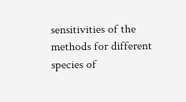sensitivities of the methods for different species of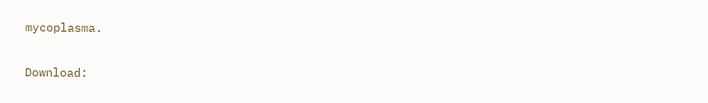mycoplasma.

Download: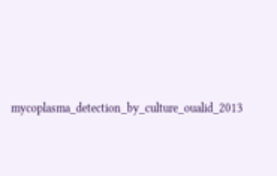mycoplasma_detection_by_culture_oualid_2013